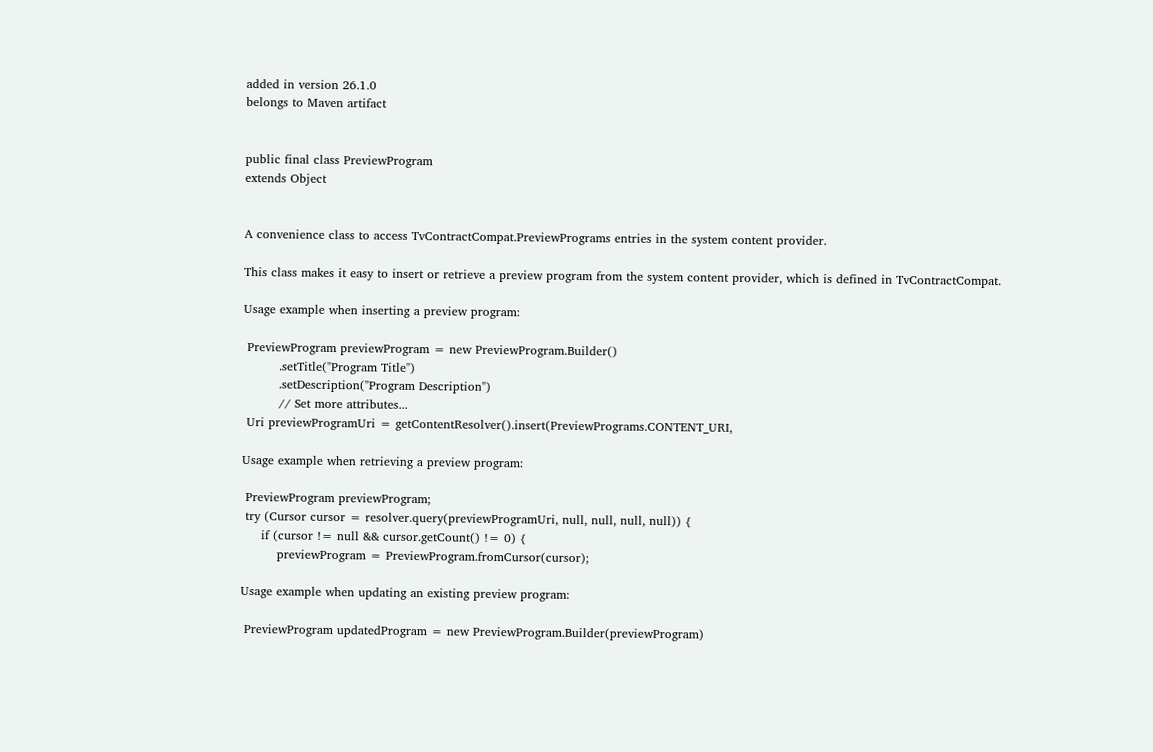added in version 26.1.0
belongs to Maven artifact


public final class PreviewProgram
extends Object


A convenience class to access TvContractCompat.PreviewPrograms entries in the system content provider.

This class makes it easy to insert or retrieve a preview program from the system content provider, which is defined in TvContractCompat.

Usage example when inserting a preview program:

 PreviewProgram previewProgram = new PreviewProgram.Builder()
         .setTitle("Program Title")
         .setDescription("Program Description")
         // Set more attributes...
 Uri previewProgramUri = getContentResolver().insert(PreviewPrograms.CONTENT_URI,

Usage example when retrieving a preview program:

 PreviewProgram previewProgram;
 try (Cursor cursor = resolver.query(previewProgramUri, null, null, null, null)) {
     if (cursor != null && cursor.getCount() != 0) {
         previewProgram = PreviewProgram.fromCursor(cursor);

Usage example when updating an existing preview program:

 PreviewProgram updatedProgram = new PreviewProgram.Builder(previewProgram)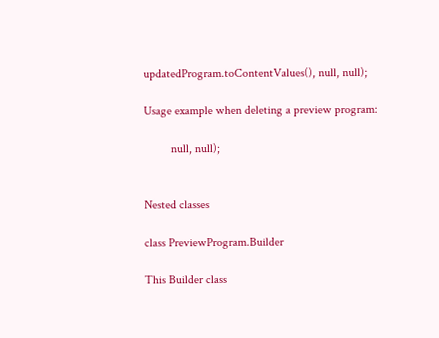updatedProgram.toContentValues(), null, null);

Usage example when deleting a preview program:

         null, null);


Nested classes

class PreviewProgram.Builder

This Builder class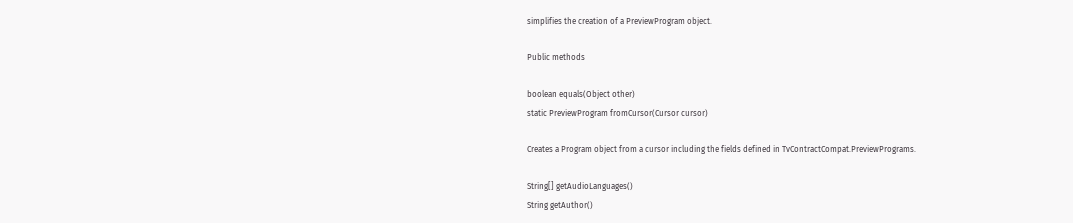simplifies the creation of a PreviewProgram object.

Public methods

boolean equals(Object other)
static PreviewProgram fromCursor(Cursor cursor)

Creates a Program object from a cursor including the fields defined in TvContractCompat.PreviewPrograms.

String[] getAudioLanguages()
String getAuthor()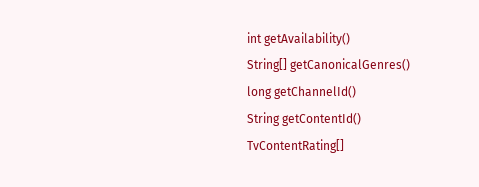int getAvailability()
String[] getCanonicalGenres()
long getChannelId()
String getContentId()
TvContentRating[]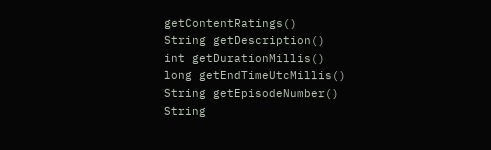getContentRatings()
String getDescription()
int getDurationMillis()
long getEndTimeUtcMillis()
String getEpisodeNumber()
String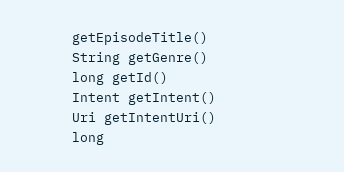getEpisodeTitle()
String getGenre()
long getId()
Intent getIntent()
Uri getIntentUri()
long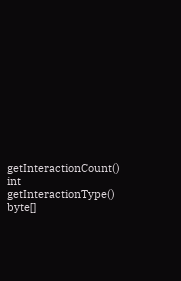getInteractionCount()
int getInteractionType()
byte[]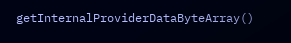getInternalProviderDataByteArray()